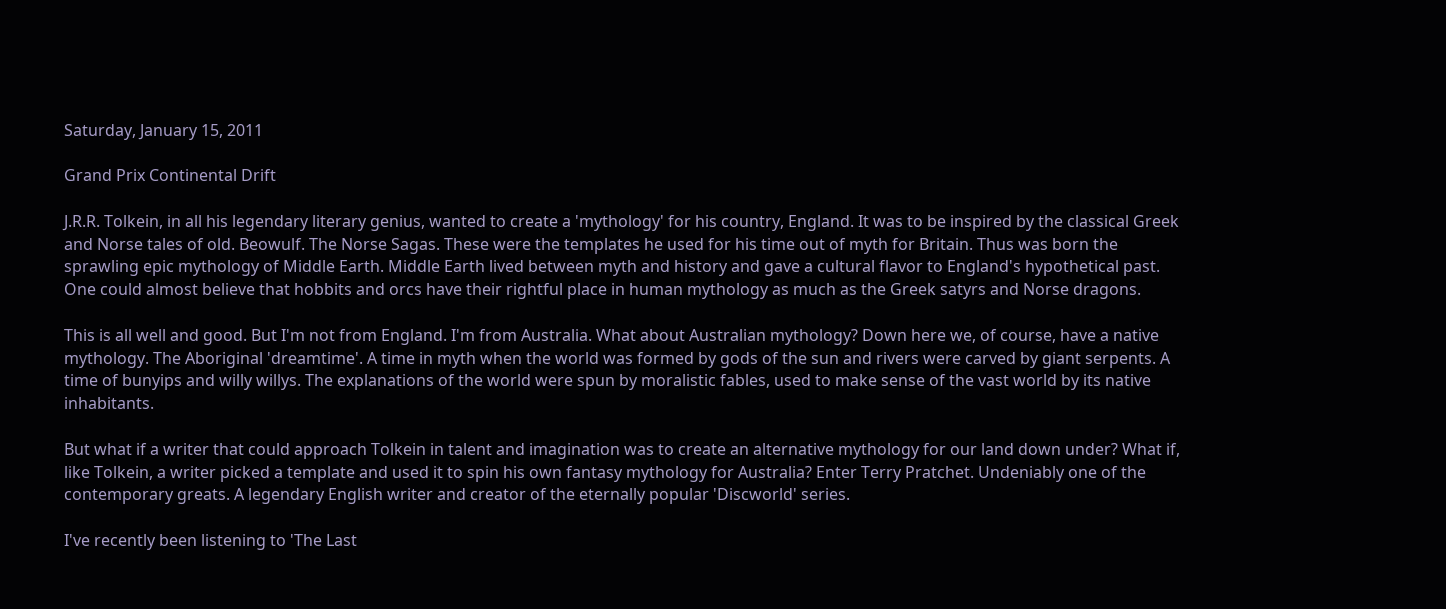Saturday, January 15, 2011

Grand Prix Continental Drift

J.R.R. Tolkein, in all his legendary literary genius, wanted to create a 'mythology' for his country, England. It was to be inspired by the classical Greek and Norse tales of old. Beowulf. The Norse Sagas. These were the templates he used for his time out of myth for Britain. Thus was born the sprawling epic mythology of Middle Earth. Middle Earth lived between myth and history and gave a cultural flavor to England's hypothetical past. One could almost believe that hobbits and orcs have their rightful place in human mythology as much as the Greek satyrs and Norse dragons.

This is all well and good. But I'm not from England. I'm from Australia. What about Australian mythology? Down here we, of course, have a native mythology. The Aboriginal 'dreamtime'. A time in myth when the world was formed by gods of the sun and rivers were carved by giant serpents. A time of bunyips and willy willys. The explanations of the world were spun by moralistic fables, used to make sense of the vast world by its native inhabitants.

But what if a writer that could approach Tolkein in talent and imagination was to create an alternative mythology for our land down under? What if, like Tolkein, a writer picked a template and used it to spin his own fantasy mythology for Australia? Enter Terry Pratchet. Undeniably one of the contemporary greats. A legendary English writer and creator of the eternally popular 'Discworld' series.

I've recently been listening to 'The Last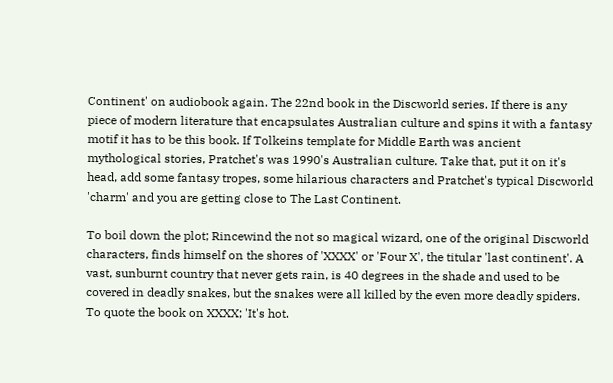Continent' on audiobook again. The 22nd book in the Discworld series. If there is any piece of modern literature that encapsulates Australian culture and spins it with a fantasy motif it has to be this book. If Tolkeins template for Middle Earth was ancient mythological stories, Pratchet's was 1990's Australian culture. Take that, put it on it's head, add some fantasy tropes, some hilarious characters and Pratchet's typical Discworld 'charm' and you are getting close to The Last Continent.

To boil down the plot; Rincewind the not so magical wizard, one of the original Discworld characters, finds himself on the shores of 'XXXX' or 'Four X', the titular 'last continent'. A vast, sunburnt country that never gets rain, is 40 degrees in the shade and used to be covered in deadly snakes, but the snakes were all killed by the even more deadly spiders. To quote the book on XXXX; 'It's hot.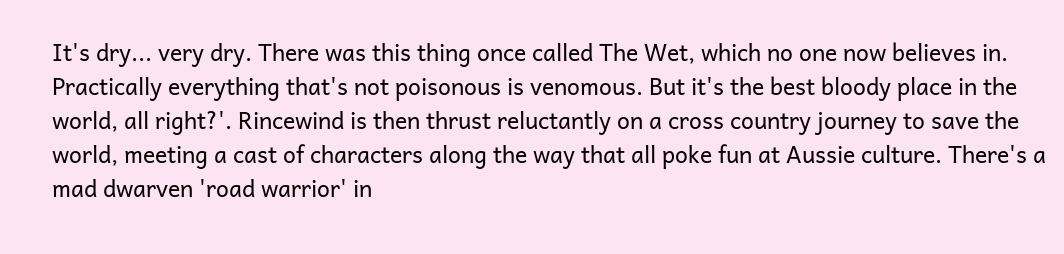It's dry... very dry. There was this thing once called The Wet, which no one now believes in. Practically everything that's not poisonous is venomous. But it's the best bloody place in the world, all right?'. Rincewind is then thrust reluctantly on a cross country journey to save the world, meeting a cast of characters along the way that all poke fun at Aussie culture. There's a mad dwarven 'road warrior' in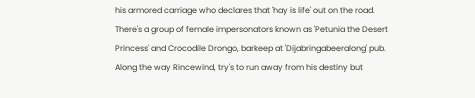his armored carriage who declares that 'hay is life' out on the road. There's a group of female impersonators known as 'Petunia the Desert Princess' and Crocodile Drongo, barkeep at 'Dijabringabeeralong' pub. Along the way Rincewind, try's to run away from his destiny but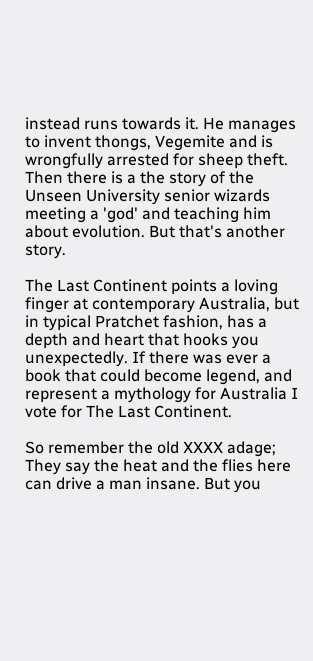instead runs towards it. He manages to invent thongs, Vegemite and is wrongfully arrested for sheep theft. Then there is a the story of the Unseen University senior wizards meeting a 'god' and teaching him about evolution. But that's another story.

The Last Continent points a loving finger at contemporary Australia, but in typical Pratchet fashion, has a depth and heart that hooks you unexpectedly. If there was ever a book that could become legend, and represent a mythology for Australia I vote for The Last Continent.

So remember the old XXXX adage; They say the heat and the flies here can drive a man insane. But you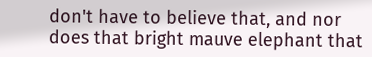don't have to believe that, and nor does that bright mauve elephant that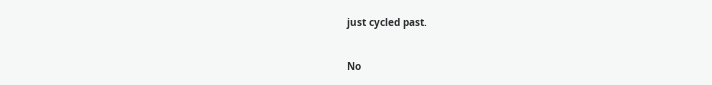just cycled past.

No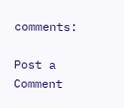comments:

Post a Comment